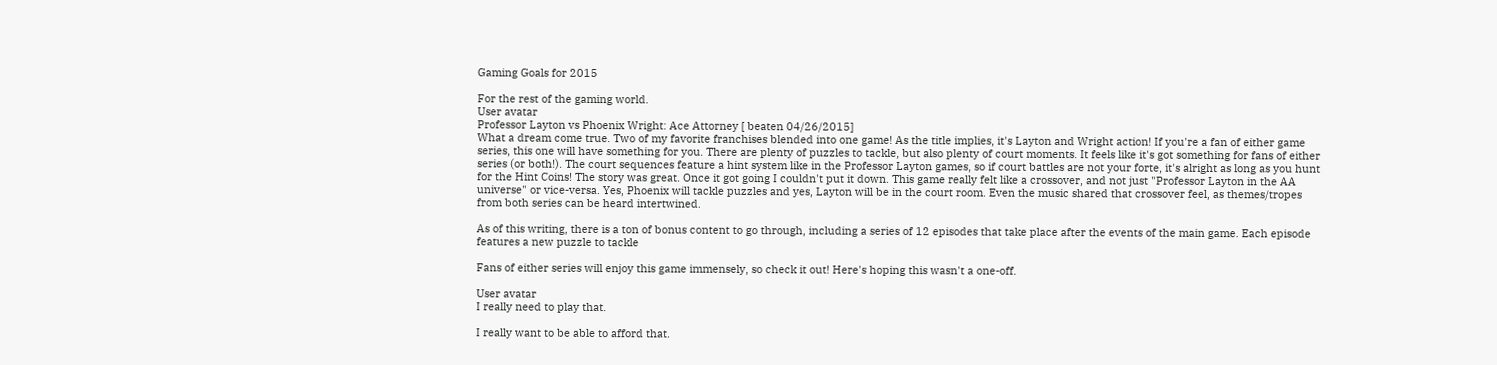Gaming Goals for 2015

For the rest of the gaming world.
User avatar
Professor Layton vs Phoenix Wright: Ace Attorney [ beaten 04/26/2015]
What a dream come true. Two of my favorite franchises blended into one game! As the title implies, it's Layton and Wright action! If you're a fan of either game series, this one will have something for you. There are plenty of puzzles to tackle, but also plenty of court moments. It feels like it's got something for fans of either series (or both!). The court sequences feature a hint system like in the Professor Layton games, so if court battles are not your forte, it's alright as long as you hunt for the Hint Coins! The story was great. Once it got going I couldn't put it down. This game really felt like a crossover, and not just "Professor Layton in the AA universe" or vice-versa. Yes, Phoenix will tackle puzzles and yes, Layton will be in the court room. Even the music shared that crossover feel, as themes/tropes from both series can be heard intertwined.

As of this writing, there is a ton of bonus content to go through, including a series of 12 episodes that take place after the events of the main game. Each episode features a new puzzle to tackle

Fans of either series will enjoy this game immensely, so check it out! Here's hoping this wasn't a one-off.

User avatar
I really need to play that.

I really want to be able to afford that.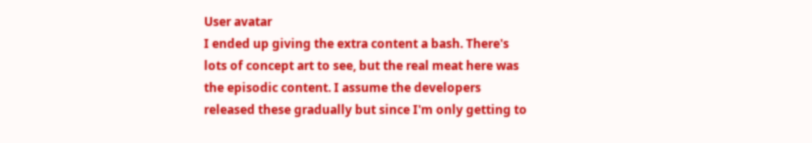User avatar
I ended up giving the extra content a bash. There's lots of concept art to see, but the real meat here was the episodic content. I assume the developers released these gradually but since I'm only getting to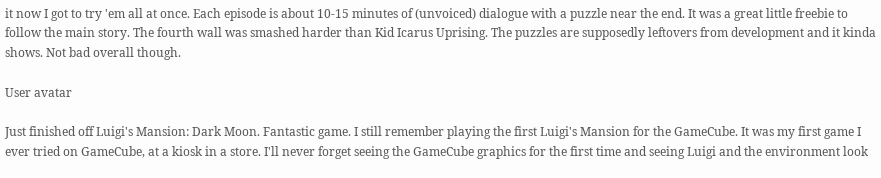it now I got to try 'em all at once. Each episode is about 10-15 minutes of (unvoiced) dialogue with a puzzle near the end. It was a great little freebie to follow the main story. The fourth wall was smashed harder than Kid Icarus Uprising. The puzzles are supposedly leftovers from development and it kinda shows. Not bad overall though.

User avatar

Just finished off Luigi's Mansion: Dark Moon. Fantastic game. I still remember playing the first Luigi's Mansion for the GameCube. It was my first game I ever tried on GameCube, at a kiosk in a store. I'll never forget seeing the GameCube graphics for the first time and seeing Luigi and the environment look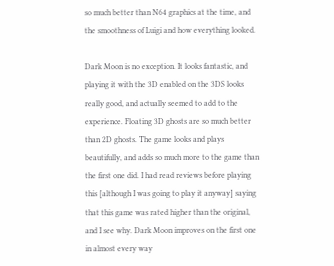so much better than N64 graphics at the time, and the smoothness of Luigi and how everything looked.

Dark Moon is no exception. It looks fantastic, and playing it with the 3D enabled on the 3DS looks really good, and actually seemed to add to the experience. Floating 3D ghosts are so much better than 2D ghosts. The game looks and plays beautifully, and adds so much more to the game than the first one did. I had read reviews before playing this [although I was going to play it anyway] saying that this game was rated higher than the original, and I see why. Dark Moon improves on the first one in almost every way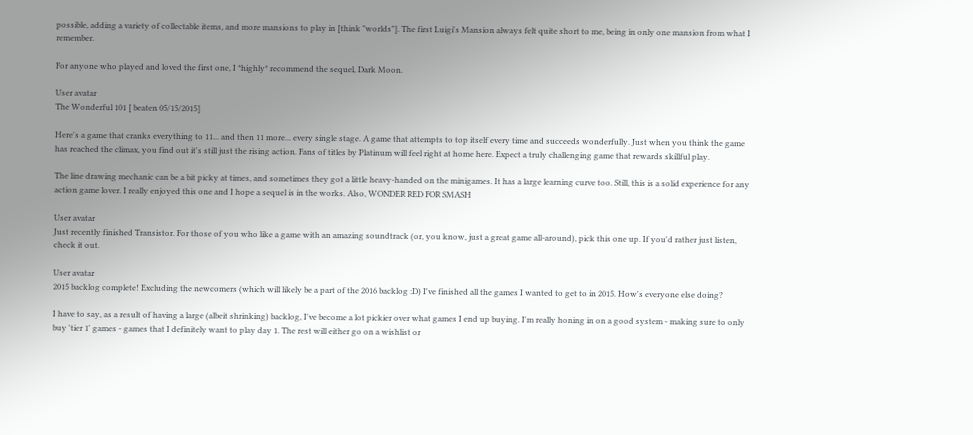possible, adding a variety of collectable items, and more mansions to play in [think "worlds"]. The first Luigi's Mansion always felt quite short to me, being in only one mansion from what I remember.

For anyone who played and loved the first one, I *highly* recommend the sequel, Dark Moon.

User avatar
The Wonderful 101 [ beaten 05/15/2015]

Here's a game that cranks everything to 11... and then 11 more... every single stage. A game that attempts to top itself every time and succeeds wonderfully. Just when you think the game has reached the climax, you find out it's still just the rising action. Fans of titles by Platinum will feel right at home here. Expect a truly challenging game that rewards skillful play.

The line drawing mechanic can be a bit picky at times, and sometimes they got a little heavy-handed on the minigames. It has a large learning curve too. Still, this is a solid experience for any action game lover. I really enjoyed this one and I hope a sequel is in the works. Also, WONDER RED FOR SMASH

User avatar
Just recently finished Transistor. For those of you who like a game with an amazing soundtrack (or, you know, just a great game all-around), pick this one up. If you'd rather just listen, check it out.

User avatar
2015 backlog complete! Excluding the newcomers (which will likely be a part of the 2016 backlog :D) I've finished all the games I wanted to get to in 2015. How's everyone else doing?

I have to say, as a result of having a large (albeit shrinking) backlog, I've become a lot pickier over what games I end up buying. I'm really honing in on a good system - making sure to only buy 'tier 1' games - games that I definitely want to play day 1. The rest will either go on a wishlist or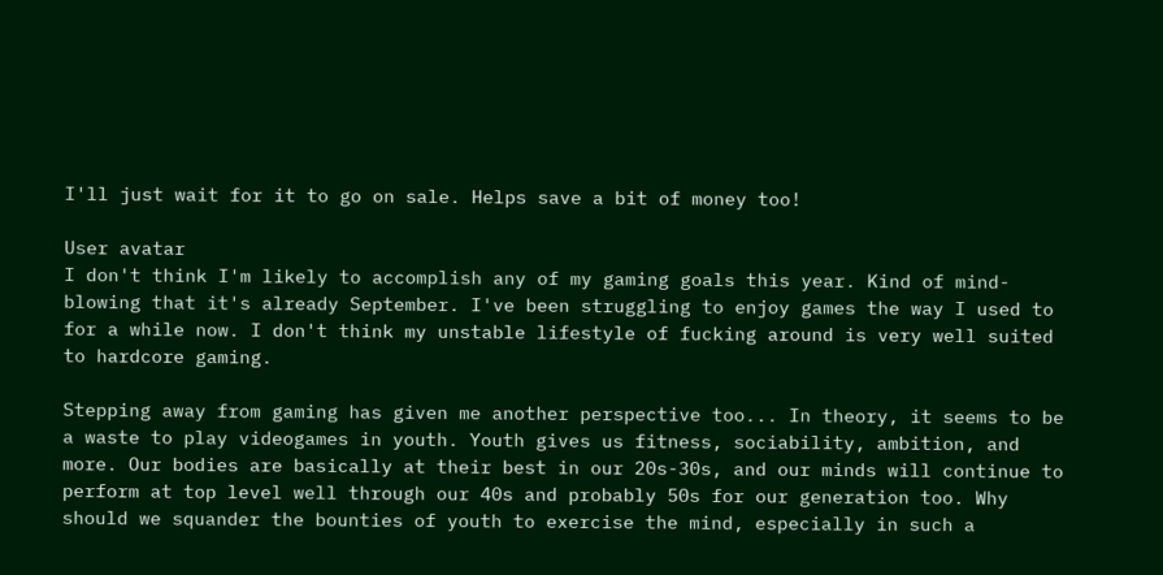I'll just wait for it to go on sale. Helps save a bit of money too!

User avatar
I don't think I'm likely to accomplish any of my gaming goals this year. Kind of mind-blowing that it's already September. I've been struggling to enjoy games the way I used to for a while now. I don't think my unstable lifestyle of fucking around is very well suited to hardcore gaming.

Stepping away from gaming has given me another perspective too... In theory, it seems to be a waste to play videogames in youth. Youth gives us fitness, sociability, ambition, and more. Our bodies are basically at their best in our 20s-30s, and our minds will continue to perform at top level well through our 40s and probably 50s for our generation too. Why should we squander the bounties of youth to exercise the mind, especially in such a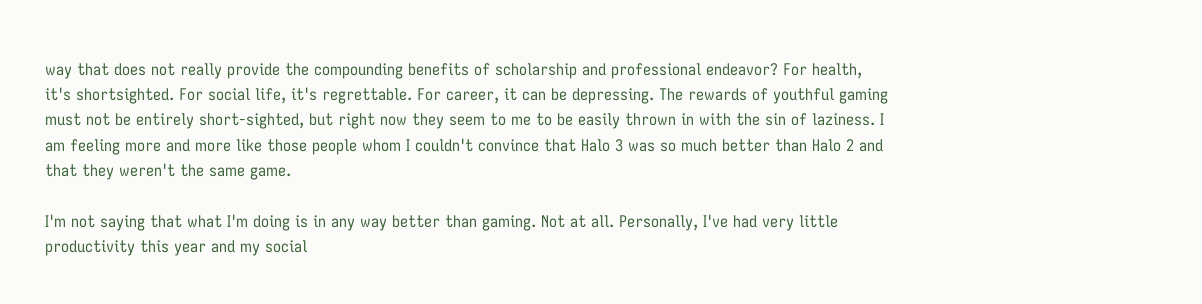way that does not really provide the compounding benefits of scholarship and professional endeavor? For health, it's shortsighted. For social life, it's regrettable. For career, it can be depressing. The rewards of youthful gaming must not be entirely short-sighted, but right now they seem to me to be easily thrown in with the sin of laziness. I am feeling more and more like those people whom I couldn't convince that Halo 3 was so much better than Halo 2 and that they weren't the same game.

I'm not saying that what I'm doing is in any way better than gaming. Not at all. Personally, I've had very little productivity this year and my social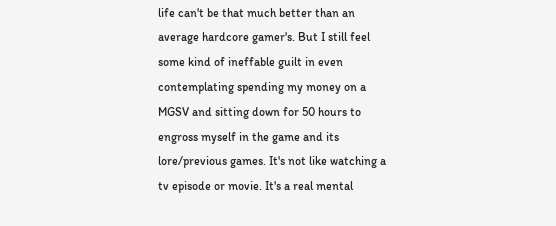life can't be that much better than an average hardcore gamer's. But I still feel some kind of ineffable guilt in even contemplating spending my money on a MGSV and sitting down for 50 hours to engross myself in the game and its lore/previous games. It's not like watching a tv episode or movie. It's a real mental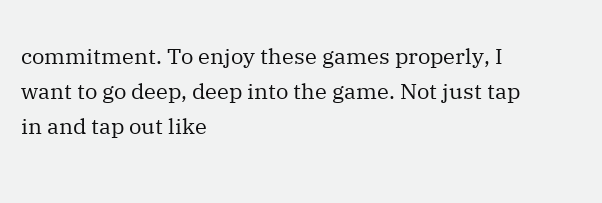commitment. To enjoy these games properly, I want to go deep, deep into the game. Not just tap in and tap out like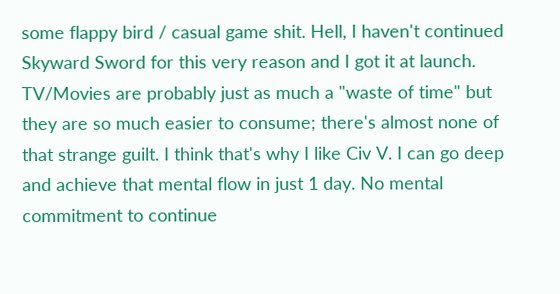some flappy bird / casual game shit. Hell, I haven't continued Skyward Sword for this very reason and I got it at launch. TV/Movies are probably just as much a "waste of time" but they are so much easier to consume; there's almost none of that strange guilt. I think that's why I like Civ V. I can go deep and achieve that mental flow in just 1 day. No mental commitment to continue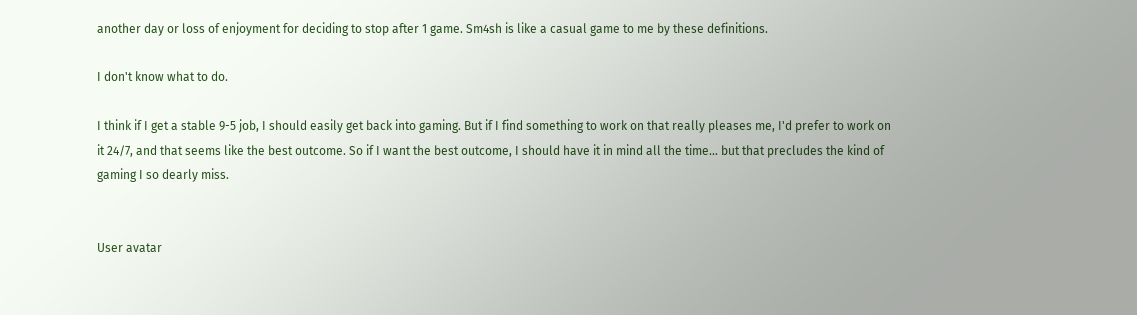another day or loss of enjoyment for deciding to stop after 1 game. Sm4sh is like a casual game to me by these definitions.

I don't know what to do.

I think if I get a stable 9-5 job, I should easily get back into gaming. But if I find something to work on that really pleases me, I'd prefer to work on it 24/7, and that seems like the best outcome. So if I want the best outcome, I should have it in mind all the time... but that precludes the kind of gaming I so dearly miss.


User avatar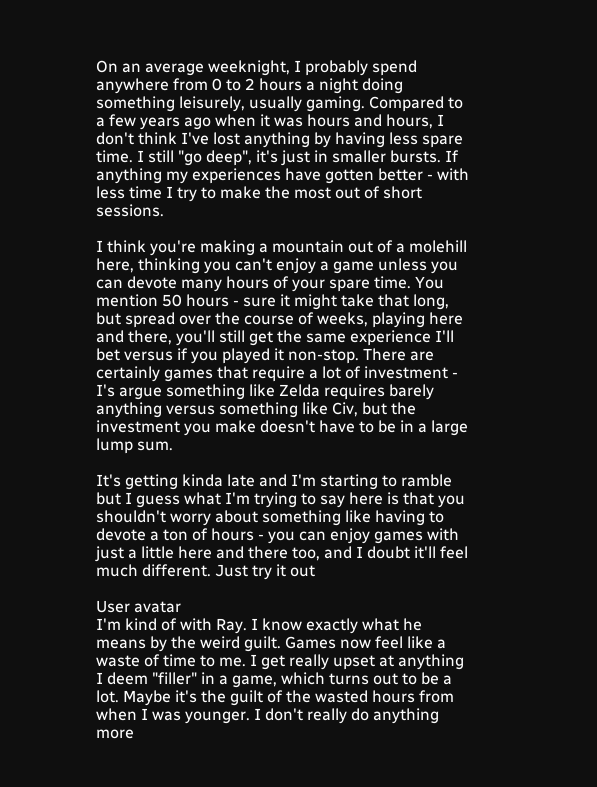On an average weeknight, I probably spend anywhere from 0 to 2 hours a night doing something leisurely, usually gaming. Compared to a few years ago when it was hours and hours, I don't think I've lost anything by having less spare time. I still "go deep", it's just in smaller bursts. If anything my experiences have gotten better - with less time I try to make the most out of short sessions.

I think you're making a mountain out of a molehill here, thinking you can't enjoy a game unless you can devote many hours of your spare time. You mention 50 hours - sure it might take that long, but spread over the course of weeks, playing here and there, you'll still get the same experience I'll bet versus if you played it non-stop. There are certainly games that require a lot of investment - I's argue something like Zelda requires barely anything versus something like Civ, but the investment you make doesn't have to be in a large lump sum.

It's getting kinda late and I'm starting to ramble but I guess what I'm trying to say here is that you shouldn't worry about something like having to devote a ton of hours - you can enjoy games with just a little here and there too, and I doubt it'll feel much different. Just try it out

User avatar
I'm kind of with Ray. I know exactly what he means by the weird guilt. Games now feel like a waste of time to me. I get really upset at anything I deem "filler" in a game, which turns out to be a lot. Maybe it's the guilt of the wasted hours from when I was younger. I don't really do anything more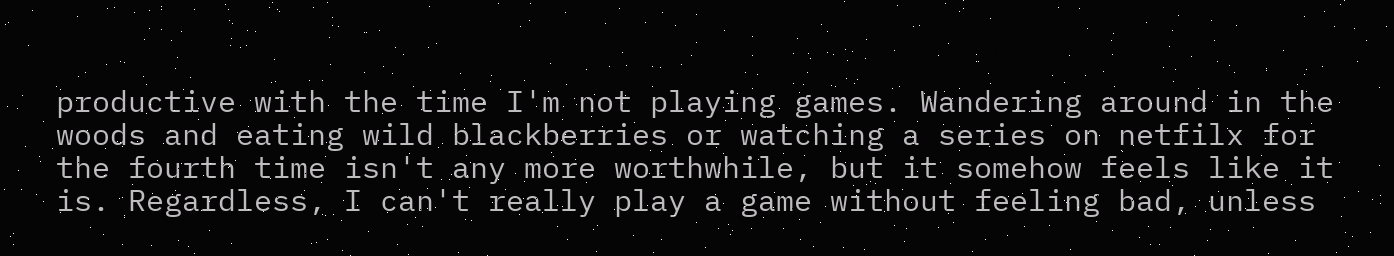productive with the time I'm not playing games. Wandering around in the woods and eating wild blackberries or watching a series on netfilx for the fourth time isn't any more worthwhile, but it somehow feels like it is. Regardless, I can't really play a game without feeling bad, unless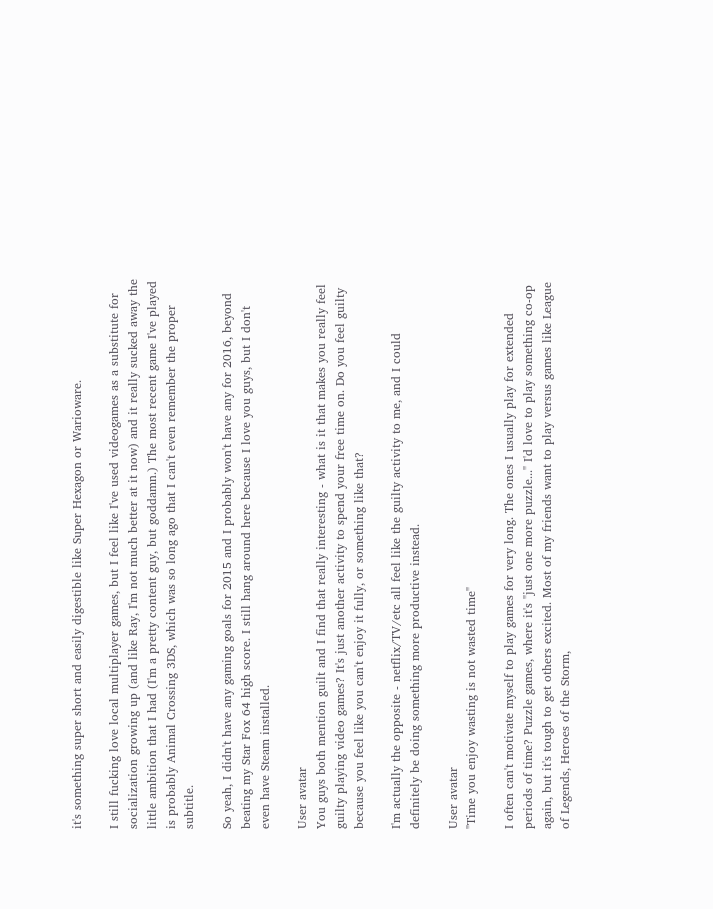it's something super short and easily digestible like Super Hexagon or Warioware.

I still fucking love local multiplayer games, but I feel like I've used videogames as a substitute for socialization growing up (and like Ray, I'm not much better at it now) and it really sucked away the little ambition that I had (I'm a pretty content guy, but goddamn.) The most recent game I've played is probably Animal Crossing 3DS, which was so long ago that I can't even remember the proper subtitle.

So yeah, I didn't have any gaming goals for 2015 and I probably won't have any for 2016, beyond beating my Star Fox 64 high score. I still hang around here because I love you guys, but I don't even have Steam installed.

User avatar
You guys both mention guilt and I find that really interesting - what is it that makes you really feel guilty playing video games? It's just another activity to spend your free time on. Do you feel guilty because you feel like you can't enjoy it fully, or something like that?

I'm actually the opposite - netflix/TV/etc all feel like the guilty activity to me, and I could definitely be doing something more productive instead.

User avatar
"Time you enjoy wasting is not wasted time"

I often can't motivate myself to play games for very long. The ones I usually play for extended periods of time? Puzzle games, where it's "just one more puzzle..." I'd love to play something co-op again, but it's tough to get others excited. Most of my friends want to play versus games like League of Legends, Heroes of the Storm,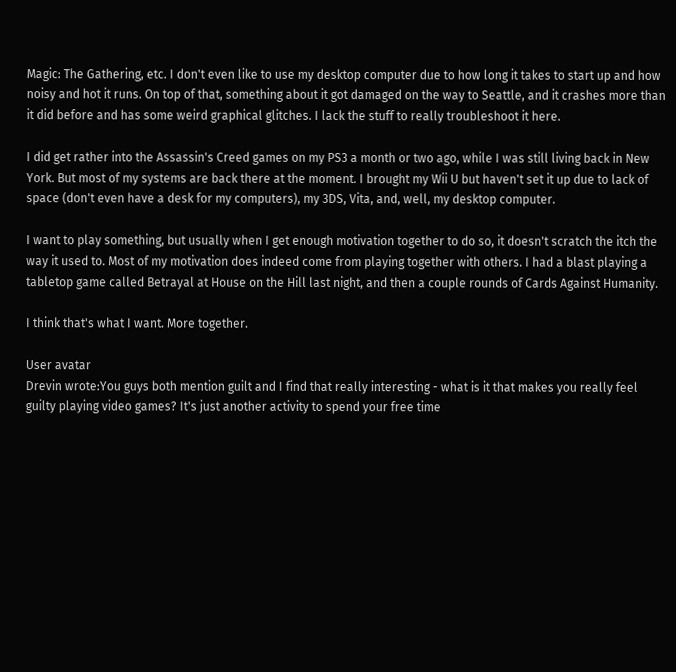Magic: The Gathering, etc. I don't even like to use my desktop computer due to how long it takes to start up and how noisy and hot it runs. On top of that, something about it got damaged on the way to Seattle, and it crashes more than it did before and has some weird graphical glitches. I lack the stuff to really troubleshoot it here.

I did get rather into the Assassin's Creed games on my PS3 a month or two ago, while I was still living back in New York. But most of my systems are back there at the moment. I brought my Wii U but haven't set it up due to lack of space (don't even have a desk for my computers), my 3DS, Vita, and, well, my desktop computer.

I want to play something, but usually when I get enough motivation together to do so, it doesn't scratch the itch the way it used to. Most of my motivation does indeed come from playing together with others. I had a blast playing a tabletop game called Betrayal at House on the Hill last night, and then a couple rounds of Cards Against Humanity.

I think that's what I want. More together.

User avatar
Drevin wrote:You guys both mention guilt and I find that really interesting - what is it that makes you really feel guilty playing video games? It's just another activity to spend your free time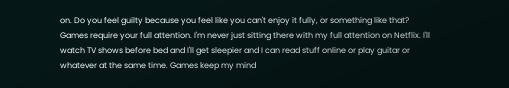on. Do you feel guilty because you feel like you can't enjoy it fully, or something like that?
Games require your full attention. I'm never just sitting there with my full attention on Netflix. I'll watch TV shows before bed and I'll get sleepier and I can read stuff online or play guitar or whatever at the same time. Games keep my mind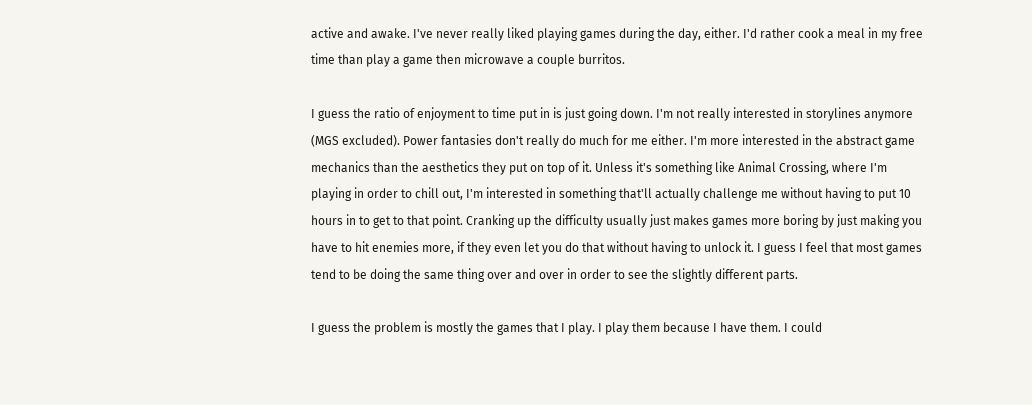active and awake. I've never really liked playing games during the day, either. I'd rather cook a meal in my free time than play a game then microwave a couple burritos.

I guess the ratio of enjoyment to time put in is just going down. I'm not really interested in storylines anymore (MGS excluded). Power fantasies don't really do much for me either. I'm more interested in the abstract game mechanics than the aesthetics they put on top of it. Unless it's something like Animal Crossing, where I'm playing in order to chill out, I'm interested in something that'll actually challenge me without having to put 10 hours in to get to that point. Cranking up the difficulty usually just makes games more boring by just making you have to hit enemies more, if they even let you do that without having to unlock it. I guess I feel that most games tend to be doing the same thing over and over in order to see the slightly different parts.

I guess the problem is mostly the games that I play. I play them because I have them. I could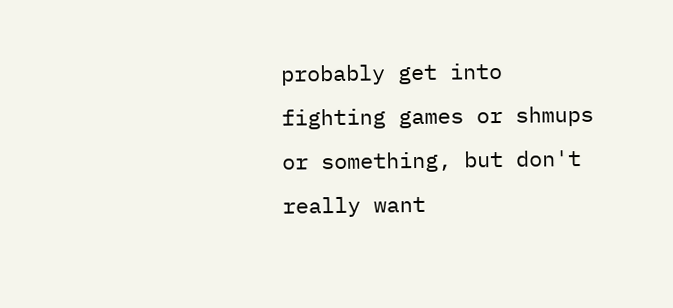probably get into fighting games or shmups or something, but don't really want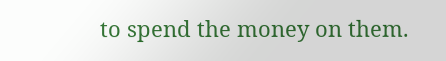to spend the money on them.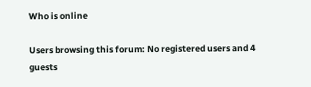Who is online

Users browsing this forum: No registered users and 4 guests